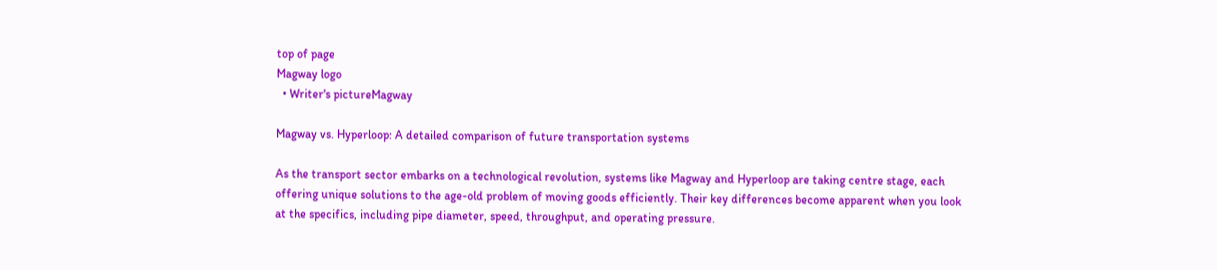top of page
Magway logo
  • Writer's pictureMagway

Magway vs. Hyperloop: A detailed comparison of future transportation systems

As the transport sector embarks on a technological revolution, systems like Magway and Hyperloop are taking centre stage, each offering unique solutions to the age-old problem of moving goods efficiently. Their key differences become apparent when you look at the specifics, including pipe diameter, speed, throughput, and operating pressure.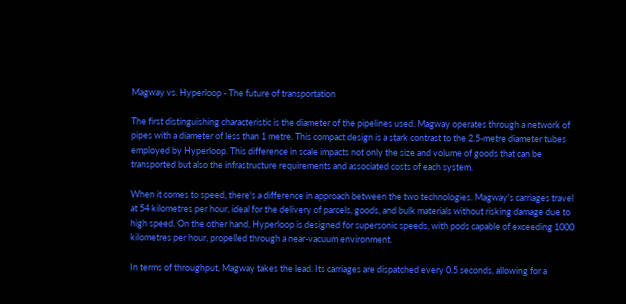Magway vs. Hyperloop - The future of transportation

The first distinguishing characteristic is the diameter of the pipelines used. Magway operates through a network of pipes with a diameter of less than 1 metre. This compact design is a stark contrast to the 2.5-metre diameter tubes employed by Hyperloop. This difference in scale impacts not only the size and volume of goods that can be transported but also the infrastructure requirements and associated costs of each system.

When it comes to speed, there's a difference in approach between the two technologies. Magway's carriages travel at 54 kilometres per hour, ideal for the delivery of parcels, goods, and bulk materials without risking damage due to high speed. On the other hand, Hyperloop is designed for supersonic speeds, with pods capable of exceeding 1000 kilometres per hour, propelled through a near-vacuum environment.

In terms of throughput, Magway takes the lead. Its carriages are dispatched every 0.5 seconds, allowing for a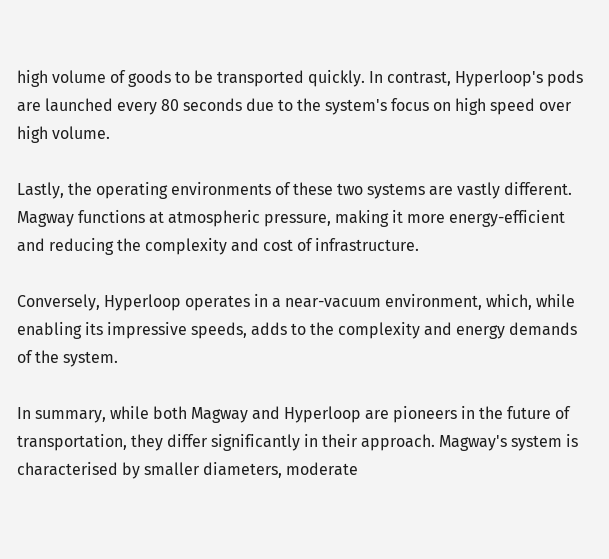high volume of goods to be transported quickly. In contrast, Hyperloop's pods are launched every 80 seconds due to the system's focus on high speed over high volume.

Lastly, the operating environments of these two systems are vastly different. Magway functions at atmospheric pressure, making it more energy-efficient and reducing the complexity and cost of infrastructure.

Conversely, Hyperloop operates in a near-vacuum environment, which, while enabling its impressive speeds, adds to the complexity and energy demands of the system.

In summary, while both Magway and Hyperloop are pioneers in the future of transportation, they differ significantly in their approach. Magway's system is characterised by smaller diameters, moderate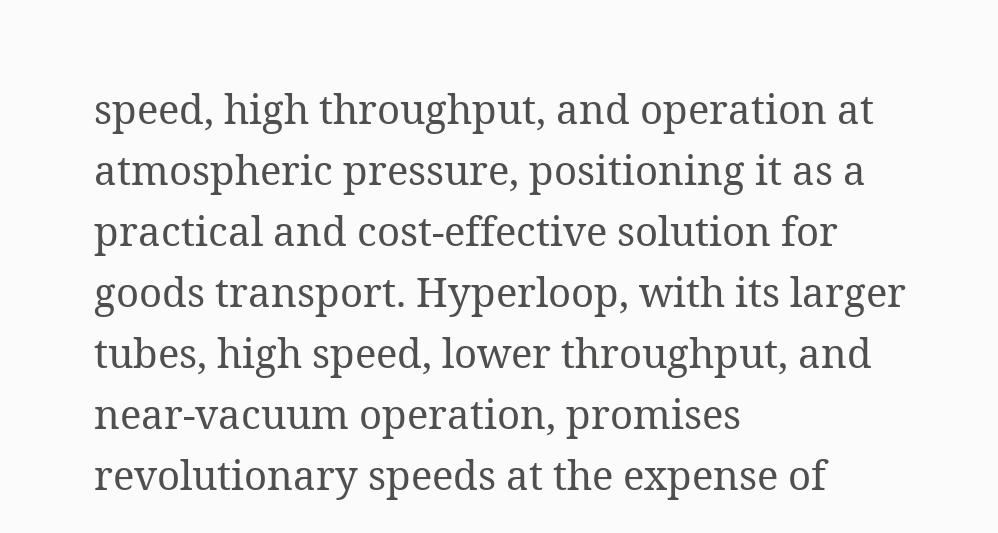speed, high throughput, and operation at atmospheric pressure, positioning it as a practical and cost-effective solution for goods transport. Hyperloop, with its larger tubes, high speed, lower throughput, and near-vacuum operation, promises revolutionary speeds at the expense of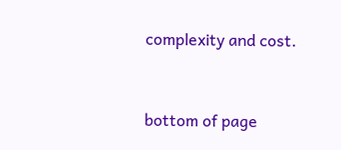complexity and cost.


bottom of page